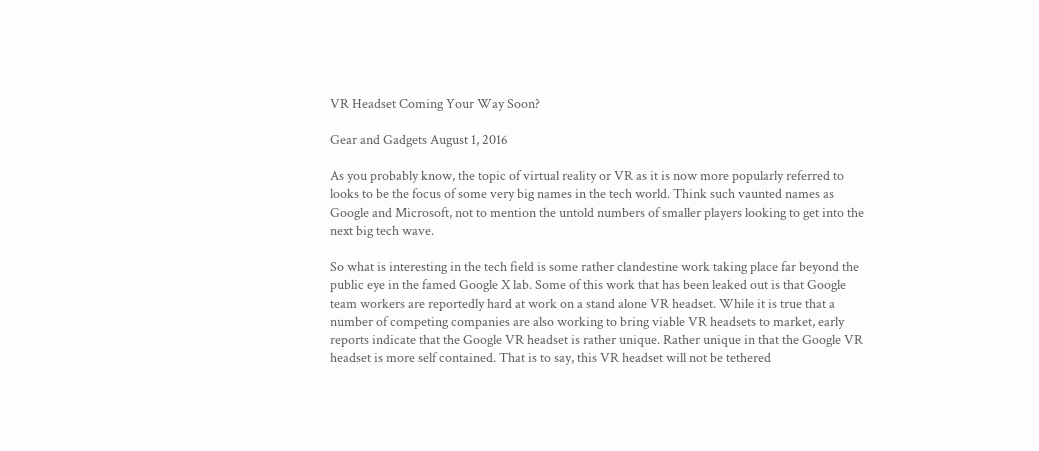VR Headset Coming Your Way Soon?

Gear and Gadgets August 1, 2016

As you probably know, the topic of virtual reality or VR as it is now more popularly referred to looks to be the focus of some very big names in the tech world. Think such vaunted names as Google and Microsoft, not to mention the untold numbers of smaller players looking to get into the next big tech wave.

So what is interesting in the tech field is some rather clandestine work taking place far beyond the public eye in the famed Google X lab. Some of this work that has been leaked out is that Google team workers are reportedly hard at work on a stand alone VR headset. While it is true that a number of competing companies are also working to bring viable VR headsets to market, early reports indicate that the Google VR headset is rather unique. Rather unique in that the Google VR headset is more self contained. That is to say, this VR headset will not be tethered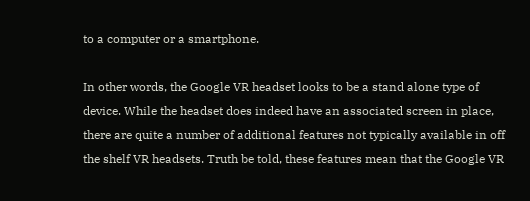to a computer or a smartphone.

In other words, the Google VR headset looks to be a stand alone type of device. While the headset does indeed have an associated screen in place, there are quite a number of additional features not typically available in off the shelf VR headsets. Truth be told, these features mean that the Google VR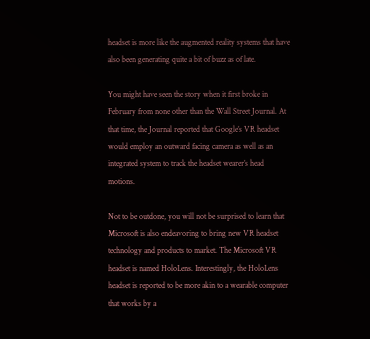headset is more like the augmented reality systems that have also been generating quite a bit of buzz as of late.

You might have seen the story when it first broke in February from none other than the Wall Street Journal. At that time, the Journal reported that Google’s VR headset would employ an outward facing camera as well as an integrated system to track the headset wearer’s head motions.

Not to be outdone, you will not be surprised to learn that Microsoft is also endeavoring to bring new VR headset technology and products to market. The Microsoft VR headset is named HoloLens. Interestingly, the HoloLens headset is reported to be more akin to a wearable computer that works by a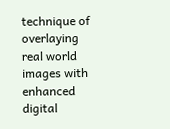technique of overlaying real world images with enhanced digital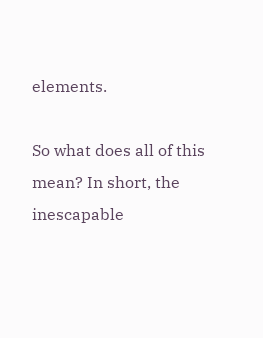elements.

So what does all of this mean? In short, the inescapable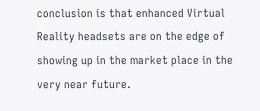conclusion is that enhanced Virtual Reality headsets are on the edge of showing up in the market place in the very near future.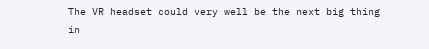The VR headset could very well be the next big thing in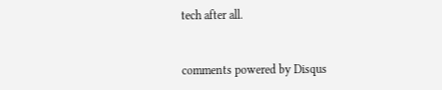tech after all.


comments powered by Disqus